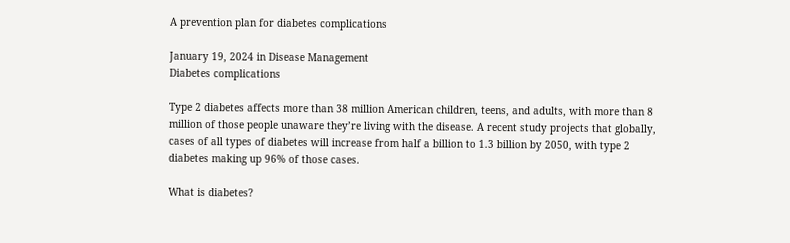A prevention plan for diabetes complications

January 19, 2024 in Disease Management
Diabetes complications

Type 2 diabetes affects more than 38 million American children, teens, and adults, with more than 8 million of those people unaware they’re living with the disease. A recent study projects that globally, cases of all types of diabetes will increase from half a billion to 1.3 billion by 2050, with type 2 diabetes making up 96% of those cases.

What is diabetes?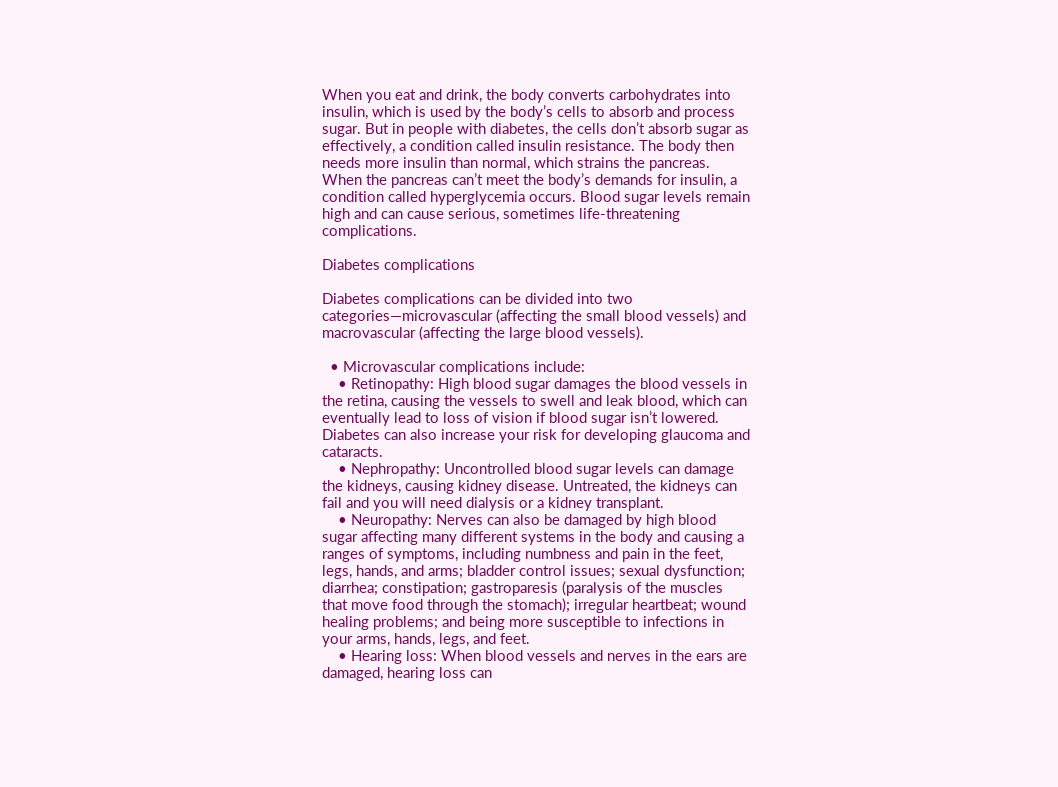When you eat and drink, the body converts carbohydrates into insulin, which is used by the body’s cells to absorb and process sugar. But in people with diabetes, the cells don’t absorb sugar as effectively, a condition called insulin resistance. The body then needs more insulin than normal, which strains the pancreas. When the pancreas can’t meet the body’s demands for insulin, a condition called hyperglycemia occurs. Blood sugar levels remain high and can cause serious, sometimes life-threatening complications.

Diabetes complications

Diabetes complications can be divided into two categories—microvascular (affecting the small blood vessels) and macrovascular (affecting the large blood vessels).

  • Microvascular complications include:
    • Retinopathy: High blood sugar damages the blood vessels in the retina, causing the vessels to swell and leak blood, which can eventually lead to loss of vision if blood sugar isn’t lowered. Diabetes can also increase your risk for developing glaucoma and cataracts.
    • Nephropathy: Uncontrolled blood sugar levels can damage the kidneys, causing kidney disease. Untreated, the kidneys can fail and you will need dialysis or a kidney transplant.
    • Neuropathy: Nerves can also be damaged by high blood sugar affecting many different systems in the body and causing a ranges of symptoms, including numbness and pain in the feet, legs, hands, and arms; bladder control issues; sexual dysfunction; diarrhea; constipation; gastroparesis (paralysis of the muscles that move food through the stomach); irregular heartbeat; wound healing problems; and being more susceptible to infections in your arms, hands, legs, and feet.
    • Hearing loss: When blood vessels and nerves in the ears are damaged, hearing loss can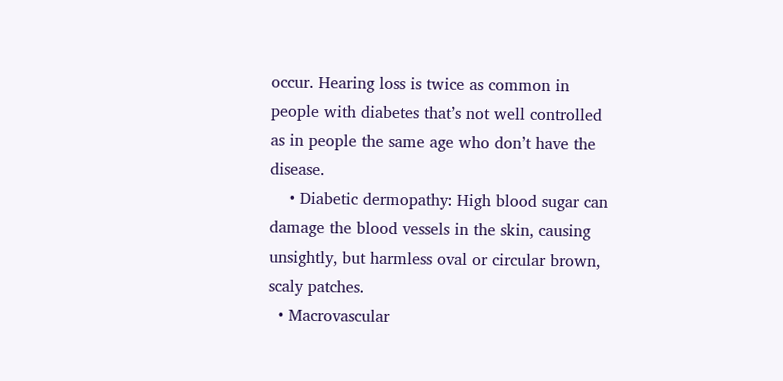occur. Hearing loss is twice as common in people with diabetes that’s not well controlled as in people the same age who don’t have the disease.
    • Diabetic dermopathy: High blood sugar can damage the blood vessels in the skin, causing unsightly, but harmless oval or circular brown, scaly patches.
  • Macrovascular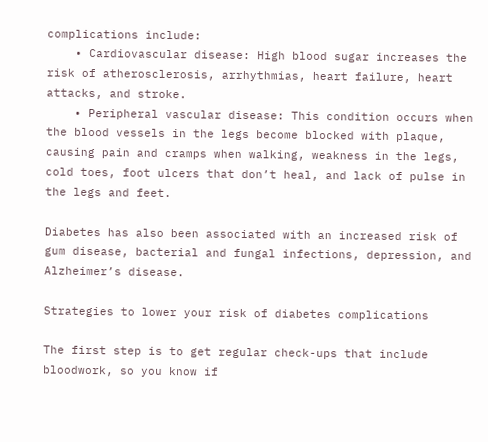complications include:
    • Cardiovascular disease: High blood sugar increases the risk of atherosclerosis, arrhythmias, heart failure, heart attacks, and stroke.
    • Peripheral vascular disease: This condition occurs when the blood vessels in the legs become blocked with plaque, causing pain and cramps when walking, weakness in the legs, cold toes, foot ulcers that don’t heal, and lack of pulse in the legs and feet.

Diabetes has also been associated with an increased risk of gum disease, bacterial and fungal infections, depression, and Alzheimer’s disease.

Strategies to lower your risk of diabetes complications

The first step is to get regular check-ups that include bloodwork, so you know if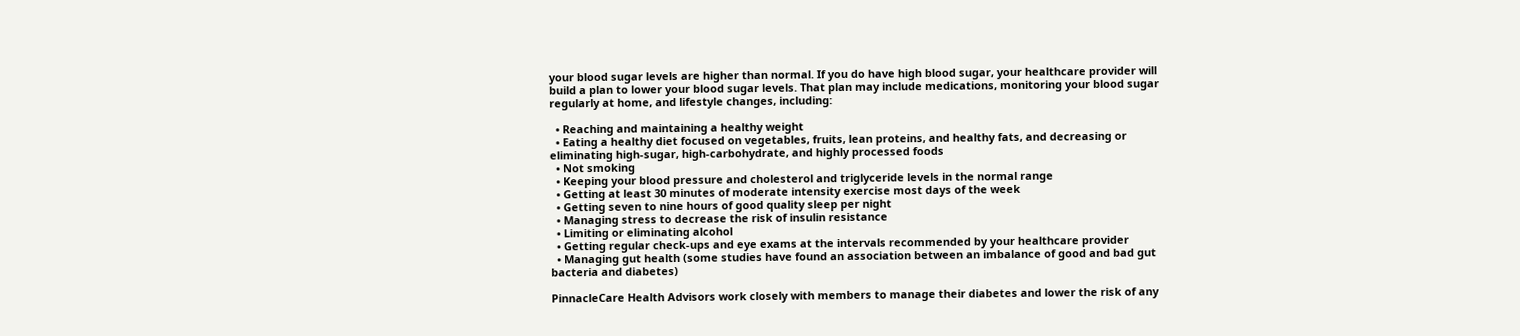your blood sugar levels are higher than normal. If you do have high blood sugar, your healthcare provider will build a plan to lower your blood sugar levels. That plan may include medications, monitoring your blood sugar regularly at home, and lifestyle changes, including:

  • Reaching and maintaining a healthy weight
  • Eating a healthy diet focused on vegetables, fruits, lean proteins, and healthy fats, and decreasing or eliminating high-sugar, high-carbohydrate, and highly processed foods
  • Not smoking
  • Keeping your blood pressure and cholesterol and triglyceride levels in the normal range
  • Getting at least 30 minutes of moderate intensity exercise most days of the week
  • Getting seven to nine hours of good quality sleep per night
  • Managing stress to decrease the risk of insulin resistance
  • Limiting or eliminating alcohol
  • Getting regular check-ups and eye exams at the intervals recommended by your healthcare provider
  • Managing gut health (some studies have found an association between an imbalance of good and bad gut bacteria and diabetes)

PinnacleCare Health Advisors work closely with members to manage their diabetes and lower the risk of any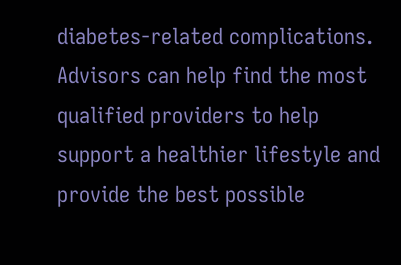diabetes-related complications. Advisors can help find the most qualified providers to help support a healthier lifestyle and provide the best possible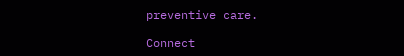preventive care.

Connect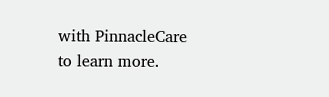with PinnacleCare to learn more.